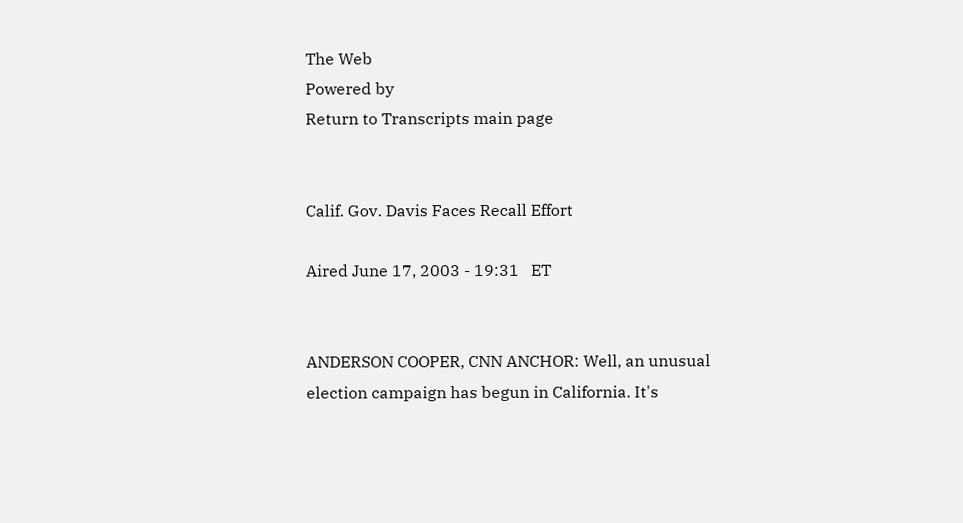The Web
Powered by
Return to Transcripts main page


Calif. Gov. Davis Faces Recall Effort

Aired June 17, 2003 - 19:31   ET


ANDERSON COOPER, CNN ANCHOR: Well, an unusual election campaign has begun in California. It's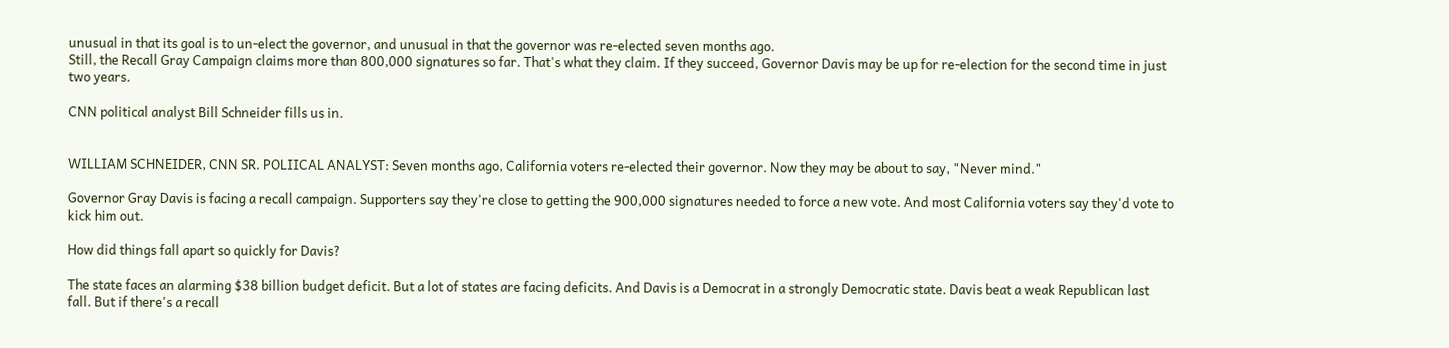unusual in that its goal is to un-elect the governor, and unusual in that the governor was re-elected seven months ago.
Still, the Recall Gray Campaign claims more than 800,000 signatures so far. That's what they claim. If they succeed, Governor Davis may be up for re-election for the second time in just two years.

CNN political analyst Bill Schneider fills us in.


WILLIAM SCHNEIDER, CNN SR. POLIICAL ANALYST: Seven months ago, California voters re-elected their governor. Now they may be about to say, "Never mind."

Governor Gray Davis is facing a recall campaign. Supporters say they're close to getting the 900,000 signatures needed to force a new vote. And most California voters say they'd vote to kick him out.

How did things fall apart so quickly for Davis?

The state faces an alarming $38 billion budget deficit. But a lot of states are facing deficits. And Davis is a Democrat in a strongly Democratic state. Davis beat a weak Republican last fall. But if there's a recall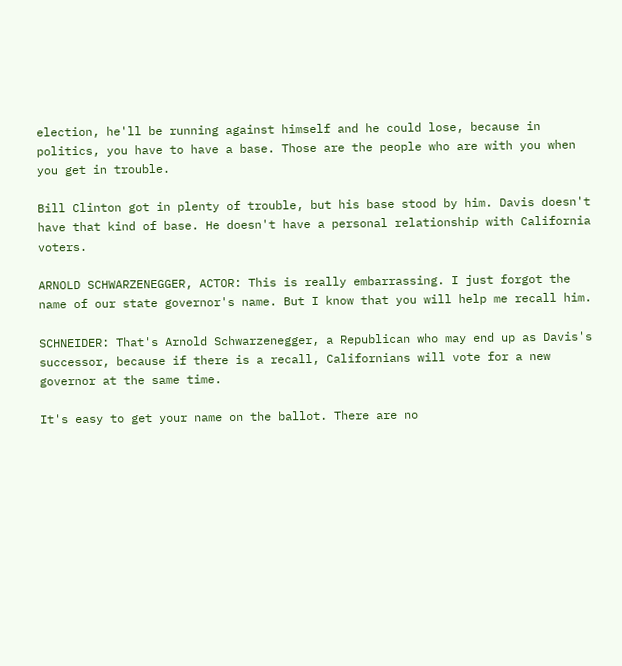election, he'll be running against himself and he could lose, because in politics, you have to have a base. Those are the people who are with you when you get in trouble.

Bill Clinton got in plenty of trouble, but his base stood by him. Davis doesn't have that kind of base. He doesn't have a personal relationship with California voters.

ARNOLD SCHWARZENEGGER, ACTOR: This is really embarrassing. I just forgot the name of our state governor's name. But I know that you will help me recall him.

SCHNEIDER: That's Arnold Schwarzenegger, a Republican who may end up as Davis's successor, because if there is a recall, Californians will vote for a new governor at the same time.

It's easy to get your name on the ballot. There are no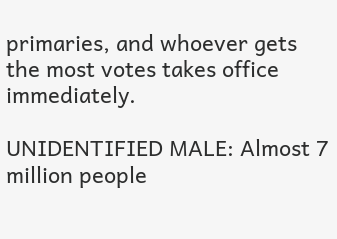primaries, and whoever gets the most votes takes office immediately.

UNIDENTIFIED MALE: Almost 7 million people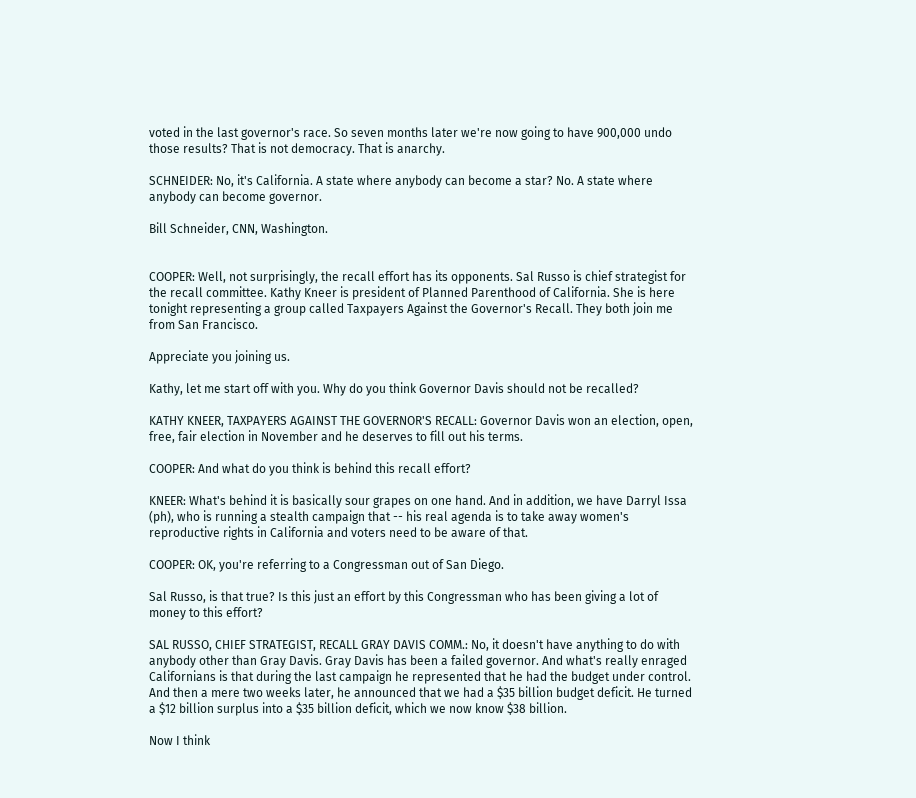voted in the last governor's race. So seven months later we're now going to have 900,000 undo those results? That is not democracy. That is anarchy.

SCHNEIDER: No, it's California. A state where anybody can become a star? No. A state where anybody can become governor.

Bill Schneider, CNN, Washington.


COOPER: Well, not surprisingly, the recall effort has its opponents. Sal Russo is chief strategist for the recall committee. Kathy Kneer is president of Planned Parenthood of California. She is here tonight representing a group called Taxpayers Against the Governor's Recall. They both join me from San Francisco.

Appreciate you joining us.

Kathy, let me start off with you. Why do you think Governor Davis should not be recalled?

KATHY KNEER, TAXPAYERS AGAINST THE GOVERNOR'S RECALL: Governor Davis won an election, open, free, fair election in November and he deserves to fill out his terms.

COOPER: And what do you think is behind this recall effort?

KNEER: What's behind it is basically sour grapes on one hand. And in addition, we have Darryl Issa (ph), who is running a stealth campaign that -- his real agenda is to take away women's reproductive rights in California and voters need to be aware of that.

COOPER: OK, you're referring to a Congressman out of San Diego.

Sal Russo, is that true? Is this just an effort by this Congressman who has been giving a lot of money to this effort?

SAL RUSSO, CHIEF STRATEGIST, RECALL GRAY DAVIS COMM.: No, it doesn't have anything to do with anybody other than Gray Davis. Gray Davis has been a failed governor. And what's really enraged Californians is that during the last campaign he represented that he had the budget under control. And then a mere two weeks later, he announced that we had a $35 billion budget deficit. He turned a $12 billion surplus into a $35 billion deficit, which we now know $38 billion.

Now I think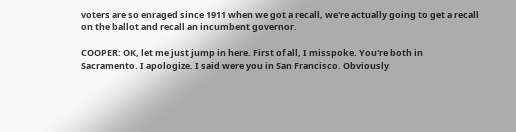voters are so enraged since 1911 when we got a recall, we're actually going to get a recall on the ballot and recall an incumbent governor.

COOPER: OK, let me just jump in here. First of all, I misspoke. You're both in Sacramento. I apologize. I said were you in San Francisco. Obviously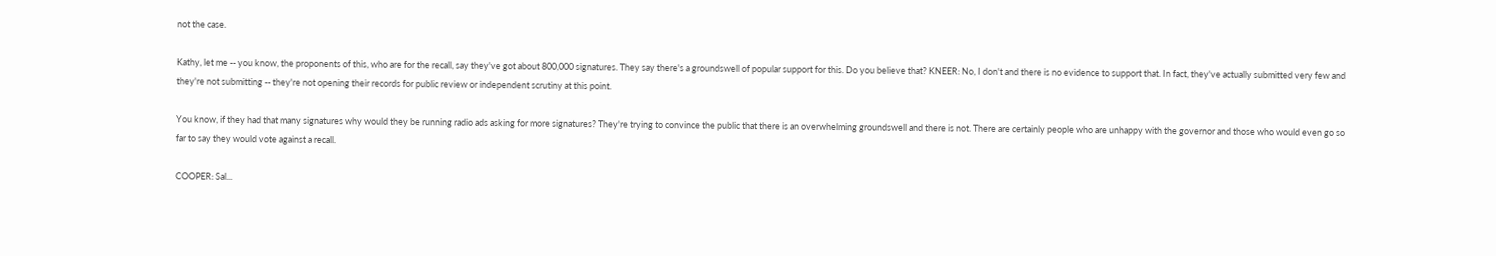not the case.

Kathy, let me -- you know, the proponents of this, who are for the recall, say they've got about 800,000 signatures. They say there's a groundswell of popular support for this. Do you believe that? KNEER: No, I don't and there is no evidence to support that. In fact, they've actually submitted very few and they're not submitting -- they're not opening their records for public review or independent scrutiny at this point.

You know, if they had that many signatures why would they be running radio ads asking for more signatures? They're trying to convince the public that there is an overwhelming groundswell and there is not. There are certainly people who are unhappy with the governor and those who would even go so far to say they would vote against a recall.

COOPER: Sal...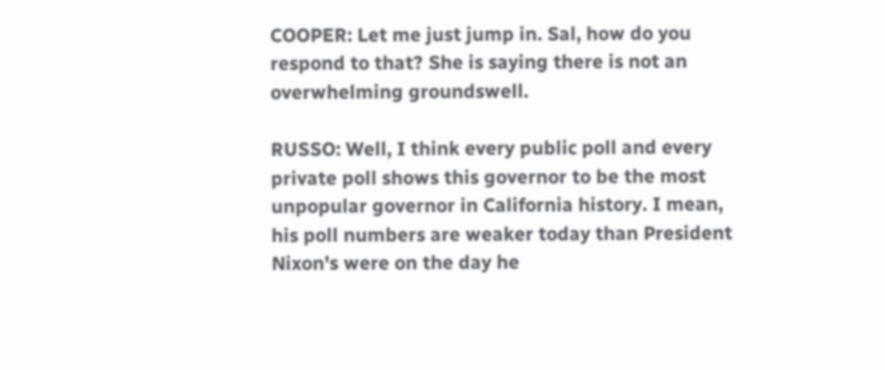COOPER: Let me just jump in. Sal, how do you respond to that? She is saying there is not an overwhelming groundswell.

RUSSO: Well, I think every public poll and every private poll shows this governor to be the most unpopular governor in California history. I mean, his poll numbers are weaker today than President Nixon's were on the day he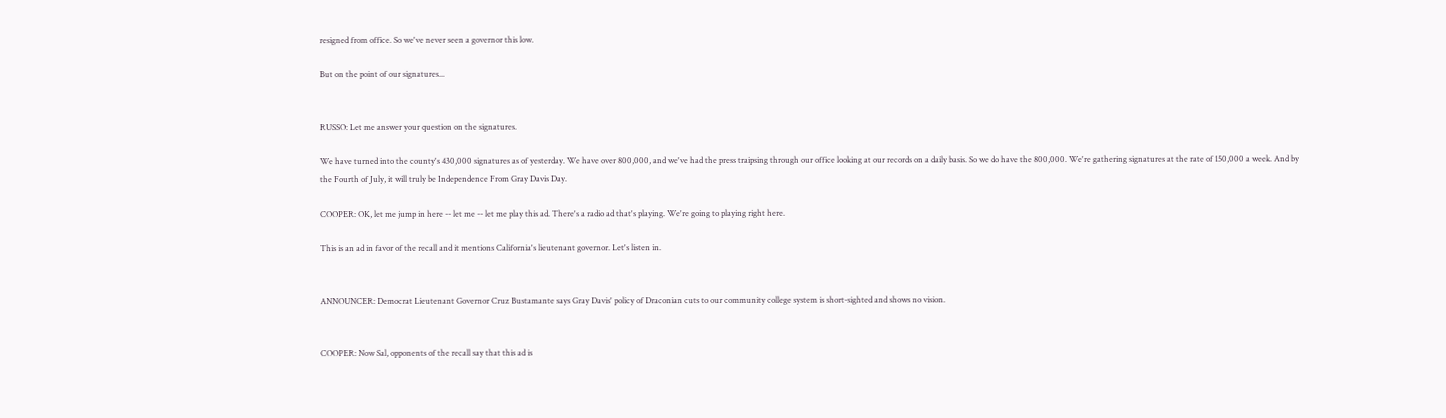resigned from office. So we've never seen a governor this low.

But on the point of our signatures...


RUSSO: Let me answer your question on the signatures.

We have turned into the county's 430,000 signatures as of yesterday. We have over 800,000, and we've had the press traipsing through our office looking at our records on a daily basis. So we do have the 800,000. We're gathering signatures at the rate of 150,000 a week. And by the Fourth of July, it will truly be Independence From Gray Davis Day.

COOPER: OK, let me jump in here -- let me -- let me play this ad. There's a radio ad that's playing. We're going to playing right here.

This is an ad in favor of the recall and it mentions California's lieutenant governor. Let's listen in.


ANNOUNCER: Democrat Lieutenant Governor Cruz Bustamante says Gray Davis' policy of Draconian cuts to our community college system is short-sighted and shows no vision.


COOPER: Now Sal, opponents of the recall say that this ad is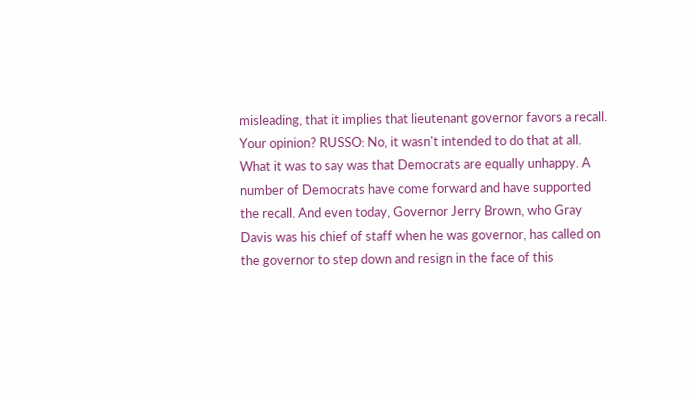misleading, that it implies that lieutenant governor favors a recall. Your opinion? RUSSO: No, it wasn't intended to do that at all. What it was to say was that Democrats are equally unhappy. A number of Democrats have come forward and have supported the recall. And even today, Governor Jerry Brown, who Gray Davis was his chief of staff when he was governor, has called on the governor to step down and resign in the face of this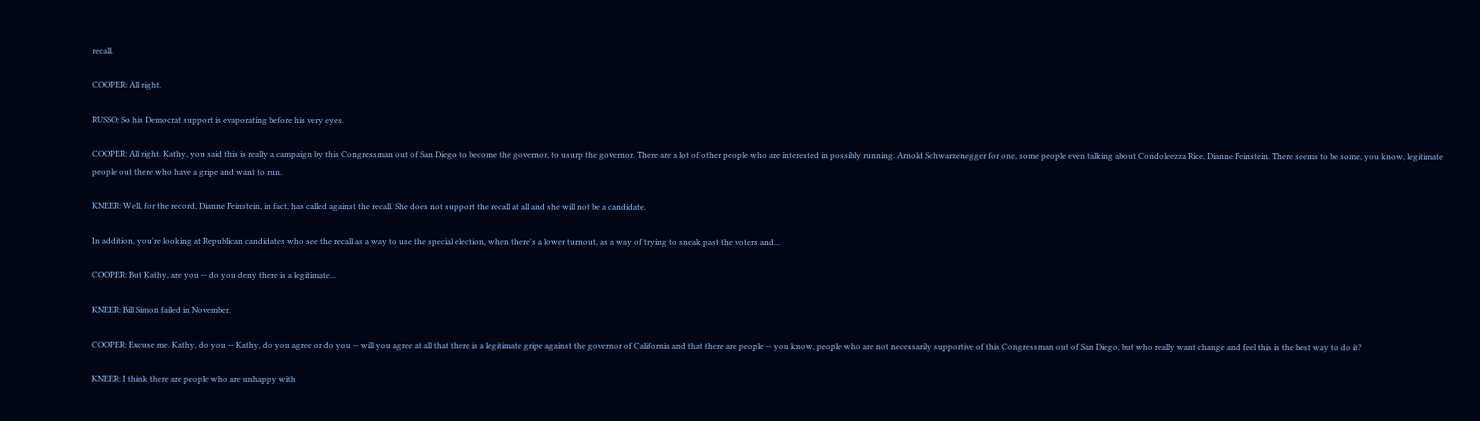recall.

COOPER: All right.

RUSSO: So his Democrat support is evaporating before his very eyes.

COOPER: All right. Kathy, you said this is really a campaign by this Congressman out of San Diego to become the governor, to usurp the governor. There are a lot of other people who are interested in possibly running. Arnold Schwarzenegger for one, some people even talking about Condoleezza Rice, Dianne Feinstein. There seems to be some, you know, legitimate people out there who have a gripe and want to run.

KNEER: Well, for the record, Dianne Feinstein, in fact, has called against the recall. She does not support the recall at all and she will not be a candidate.

In addition, you're looking at Republican candidates who see the recall as a way to use the special election, when there's a lower turnout, as a way of trying to sneak past the voters and...

COOPER: But Kathy, are you -- do you deny there is a legitimate...

KNEER: Bill Simon failed in November.

COOPER: Excuse me. Kathy, do you -- Kathy, do you agree or do you -- will you agree at all that there is a legitimate gripe against the governor of California and that there are people -- you know, people who are not necessarily supportive of this Congressman out of San Diego, but who really want change and feel this is the best way to do it?

KNEER: I think there are people who are unhappy with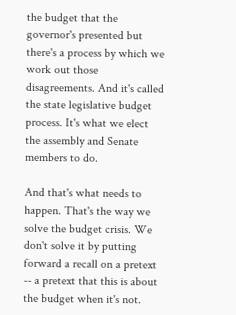the budget that the governor's presented but there's a process by which we work out those disagreements. And it's called the state legislative budget process. It's what we elect the assembly and Senate members to do.

And that's what needs to happen. That's the way we solve the budget crisis. We don't solve it by putting forward a recall on a pretext -- a pretext that this is about the budget when it's not.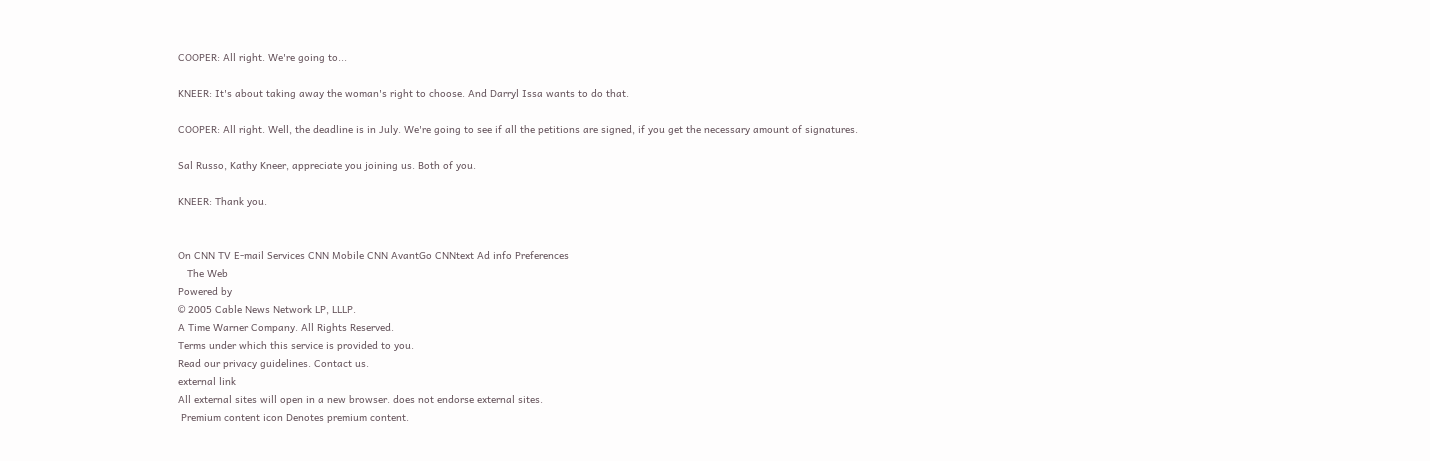COOPER: All right. We're going to...

KNEER: It's about taking away the woman's right to choose. And Darryl Issa wants to do that.

COOPER: All right. Well, the deadline is in July. We're going to see if all the petitions are signed, if you get the necessary amount of signatures.

Sal Russo, Kathy Kneer, appreciate you joining us. Both of you.

KNEER: Thank you.


On CNN TV E-mail Services CNN Mobile CNN AvantGo CNNtext Ad info Preferences
   The Web
Powered by
© 2005 Cable News Network LP, LLLP.
A Time Warner Company. All Rights Reserved.
Terms under which this service is provided to you.
Read our privacy guidelines. Contact us.
external link
All external sites will open in a new browser. does not endorse external sites.
 Premium content icon Denotes premium content.